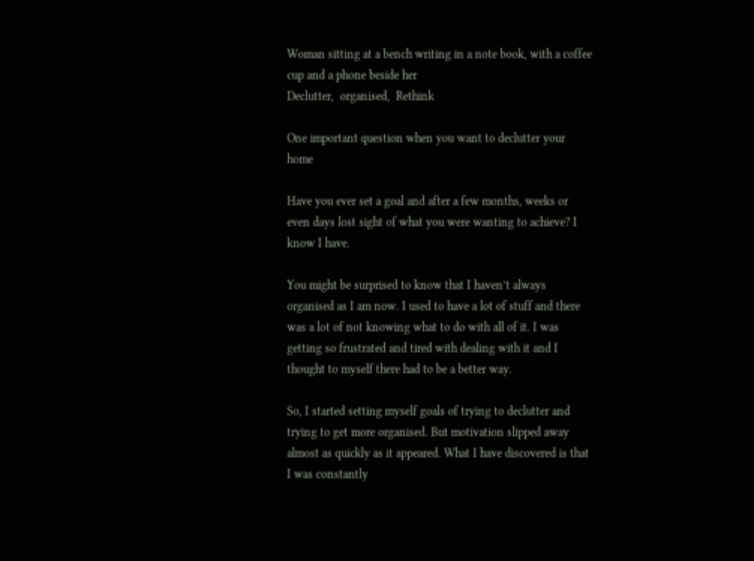Woman sitting at a bench writing in a note book, with a coffee cup and a phone beside her
Declutter,  organised,  Rethink

One important question when you want to declutter your home

Have you ever set a goal and after a few months, weeks or even days lost sight of what you were wanting to achieve? I know I have.

You might be surprised to know that I haven’t always organised as I am now. I used to have a lot of stuff and there was a lot of not knowing what to do with all of it. I was getting so frustrated and tired with dealing with it and I thought to myself there had to be a better way.

So, I started setting myself goals of trying to declutter and trying to get more organised. But motivation slipped away almost as quickly as it appeared. What I have discovered is that I was constantly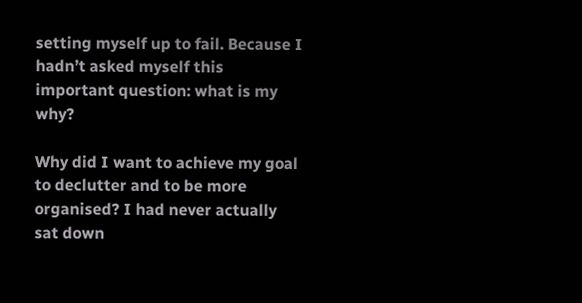setting myself up to fail. Because I hadn’t asked myself this important question: what is my why?

Why did I want to achieve my goal to declutter and to be more organised? I had never actually sat down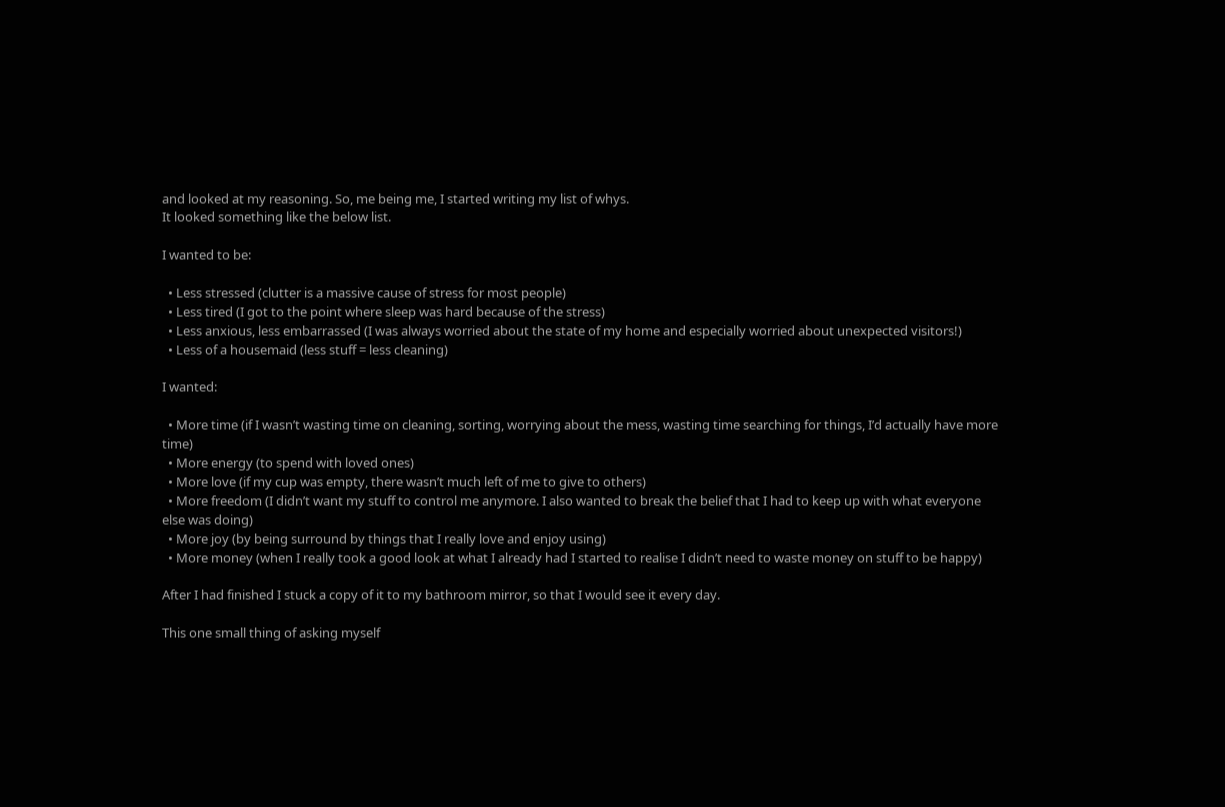and looked at my reasoning. So, me being me, I started writing my list of whys.
It looked something like the below list.

I wanted to be:

  • Less stressed (clutter is a massive cause of stress for most people)
  • Less tired (I got to the point where sleep was hard because of the stress)
  • Less anxious, less embarrassed (I was always worried about the state of my home and especially worried about unexpected visitors!)
  • Less of a housemaid (less stuff = less cleaning)

I wanted:

  • More time (if I wasn’t wasting time on cleaning, sorting, worrying about the mess, wasting time searching for things, I’d actually have more time)
  • More energy (to spend with loved ones)
  • More love (if my cup was empty, there wasn’t much left of me to give to others)
  • More freedom (I didn’t want my stuff to control me anymore. I also wanted to break the belief that I had to keep up with what everyone else was doing)
  • More joy (by being surround by things that I really love and enjoy using)
  • More money (when I really took a good look at what I already had I started to realise I didn’t need to waste money on stuff to be happy)

After I had finished I stuck a copy of it to my bathroom mirror, so that I would see it every day.

This one small thing of asking myself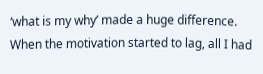‘what is my why’ made a huge difference. When the motivation started to lag, all I had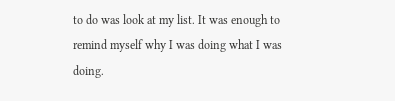to do was look at my list. It was enough to remind myself why I was doing what I was doing.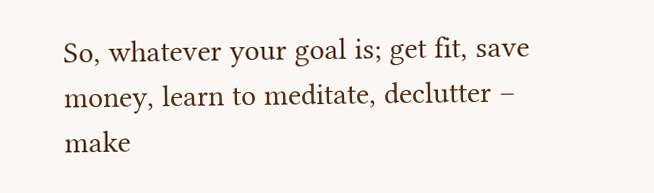So, whatever your goal is; get fit, save money, learn to meditate, declutter – make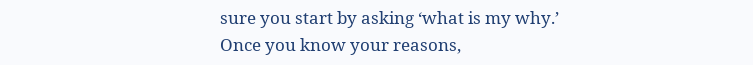sure you start by asking ‘what is my why.’ Once you know your reasons,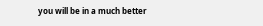you will be in a much better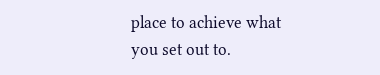place to achieve what you set out to.